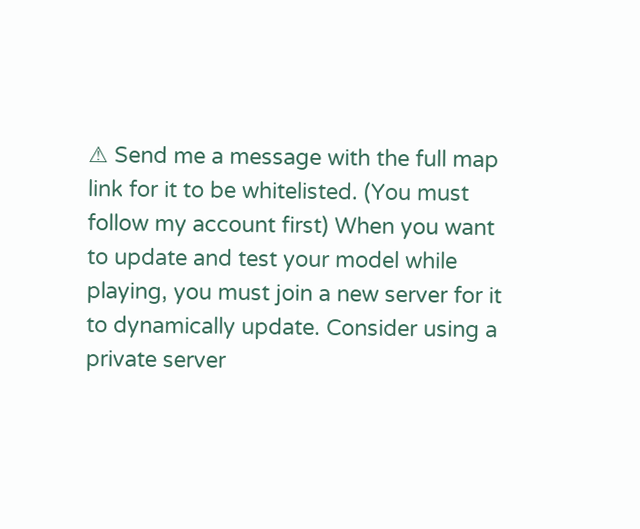⚠ Send me a message with the full map link for it to be whitelisted. (You must follow my account first) When you want to update and test your model while playing, you must join a new server for it to dynamically update. Consider using a private server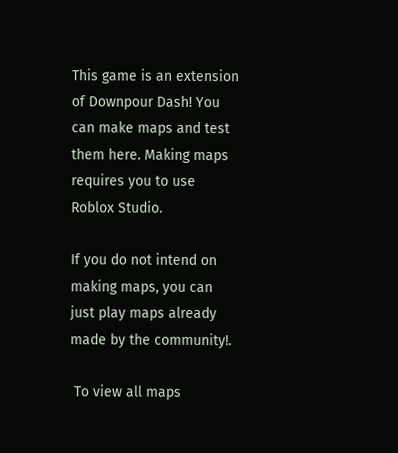This game is an extension of Downpour Dash! You can make maps and test them here. Making maps requires you to use Roblox Studio.

If you do not intend on making maps, you can just play maps already made by the community!.

 To view all maps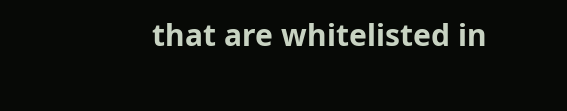that are whitelisted in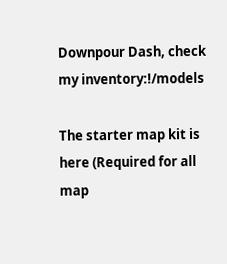Downpour Dash, check my inventory:!/models

The starter map kit is here (Required for all map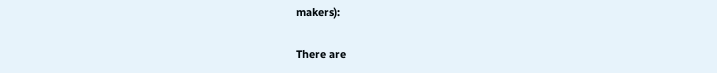makers):


There are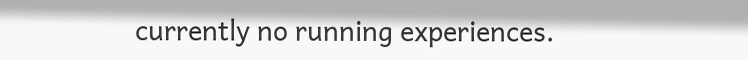currently no running experiences.